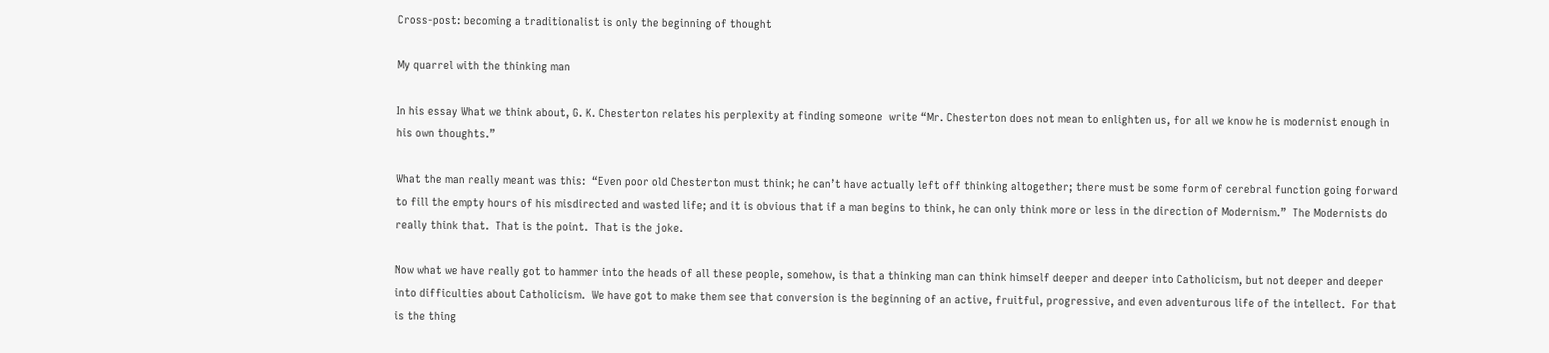Cross-post: becoming a traditionalist is only the beginning of thought

My quarrel with the thinking man

In his essay What we think about, G. K. Chesterton relates his perplexity at finding someone  write “Mr. Chesterton does not mean to enlighten us, for all we know he is modernist enough in his own thoughts.”

What the man really meant was this:  “Even poor old Chesterton must think; he can’t have actually left off thinking altogether; there must be some form of cerebral function going forward to fill the empty hours of his misdirected and wasted life; and it is obvious that if a man begins to think, he can only think more or less in the direction of Modernism.”  The Modernists do really think that.  That is the point.  That is the joke.

Now what we have really got to hammer into the heads of all these people, somehow, is that a thinking man can think himself deeper and deeper into Catholicism, but not deeper and deeper into difficulties about Catholicism.  We have got to make them see that conversion is the beginning of an active, fruitful, progressive, and even adventurous life of the intellect.  For that is the thing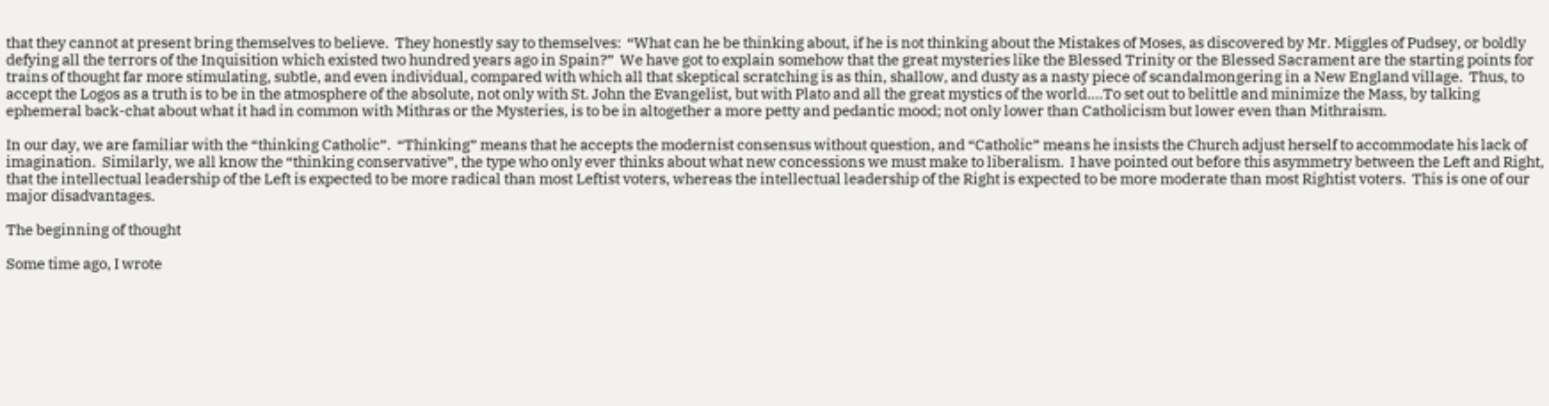that they cannot at present bring themselves to believe.  They honestly say to themselves:  “What can he be thinking about, if he is not thinking about the Mistakes of Moses, as discovered by Mr. Miggles of Pudsey, or boldly defying all the terrors of the Inquisition which existed two hundred years ago in Spain?”  We have got to explain somehow that the great mysteries like the Blessed Trinity or the Blessed Sacrament are the starting points for trains of thought far more stimulating, subtle, and even individual, compared with which all that skeptical scratching is as thin, shallow, and dusty as a nasty piece of scandalmongering in a New England village.  Thus, to accept the Logos as a truth is to be in the atmosphere of the absolute, not only with St. John the Evangelist, but with Plato and all the great mystics of the world….To set out to belittle and minimize the Mass, by talking ephemeral back-chat about what it had in common with Mithras or the Mysteries, is to be in altogether a more petty and pedantic mood; not only lower than Catholicism but lower even than Mithraism.

In our day, we are familiar with the “thinking Catholic”.  “Thinking” means that he accepts the modernist consensus without question, and “Catholic” means he insists the Church adjust herself to accommodate his lack of imagination.  Similarly, we all know the “thinking conservative”, the type who only ever thinks about what new concessions we must make to liberalism.  I have pointed out before this asymmetry between the Left and Right, that the intellectual leadership of the Left is expected to be more radical than most Leftist voters, whereas the intellectual leadership of the Right is expected to be more moderate than most Rightist voters.  This is one of our major disadvantages.

The beginning of thought

Some time ago, I wrote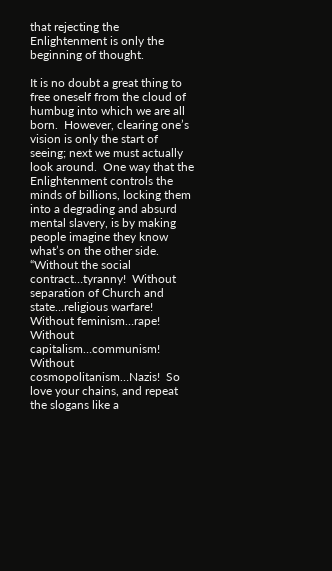that rejecting the Enlightenment is only the beginning of thought.

It is no doubt a great thing to free oneself from the cloud of humbug into which we are all born.  However, clearing one’s vision is only the start of seeing; next we must actually look around.  One way that the Enlightenment controls the minds of billions, locking them into a degrading and absurd mental slavery, is by making people imagine they know what’s on the other side.  “Without the social contract…tyranny!  Without separation of Church and state…religious warfare!  Without feminism…rape!  Without capitalism…communism!  Without cosmopolitanism…Nazis!  So love your chains, and repeat the slogans like a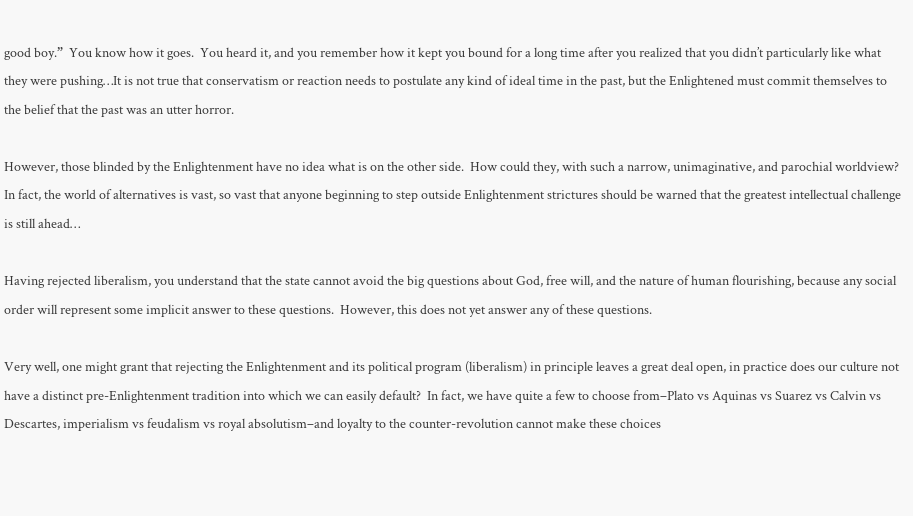good boy.”  You know how it goes.  You heard it, and you remember how it kept you bound for a long time after you realized that you didn’t particularly like what they were pushing…It is not true that conservatism or reaction needs to postulate any kind of ideal time in the past, but the Enlightened must commit themselves to the belief that the past was an utter horror.

However, those blinded by the Enlightenment have no idea what is on the other side.  How could they, with such a narrow, unimaginative, and parochial worldview?  In fact, the world of alternatives is vast, so vast that anyone beginning to step outside Enlightenment strictures should be warned that the greatest intellectual challenge is still ahead…

Having rejected liberalism, you understand that the state cannot avoid the big questions about God, free will, and the nature of human flourishing, because any social order will represent some implicit answer to these questions.  However, this does not yet answer any of these questions.

Very well, one might grant that rejecting the Enlightenment and its political program (liberalism) in principle leaves a great deal open, in practice does our culture not have a distinct pre-Enlightenment tradition into which we can easily default?  In fact, we have quite a few to choose from–Plato vs Aquinas vs Suarez vs Calvin vs Descartes, imperialism vs feudalism vs royal absolutism–and loyalty to the counter-revolution cannot make these choices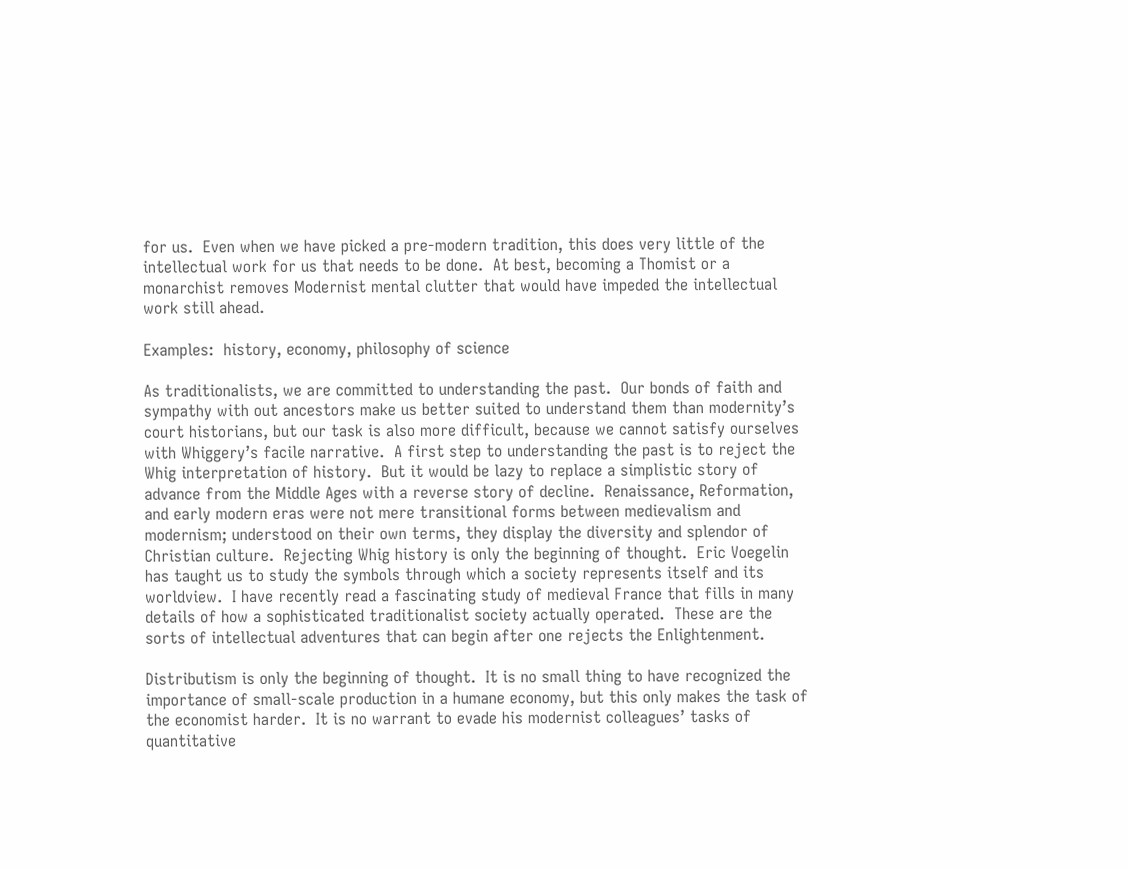for us.  Even when we have picked a pre-modern tradition, this does very little of the intellectual work for us that needs to be done.  At best, becoming a Thomist or a monarchist removes Modernist mental clutter that would have impeded the intellectual work still ahead.

Examples:  history, economy, philosophy of science

As traditionalists, we are committed to understanding the past.  Our bonds of faith and sympathy with out ancestors make us better suited to understand them than modernity’s court historians, but our task is also more difficult, because we cannot satisfy ourselves with Whiggery’s facile narrative.  A first step to understanding the past is to reject the Whig interpretation of history.  But it would be lazy to replace a simplistic story of advance from the Middle Ages with a reverse story of decline.  Renaissance, Reformation, and early modern eras were not mere transitional forms between medievalism and modernism; understood on their own terms, they display the diversity and splendor of Christian culture.  Rejecting Whig history is only the beginning of thought.  Eric Voegelin has taught us to study the symbols through which a society represents itself and its worldview.  I have recently read a fascinating study of medieval France that fills in many details of how a sophisticated traditionalist society actually operated.  These are the sorts of intellectual adventures that can begin after one rejects the Enlightenment.

Distributism is only the beginning of thought.  It is no small thing to have recognized the importance of small-scale production in a humane economy, but this only makes the task of the economist harder.  It is no warrant to evade his modernist colleagues’ tasks of quantitative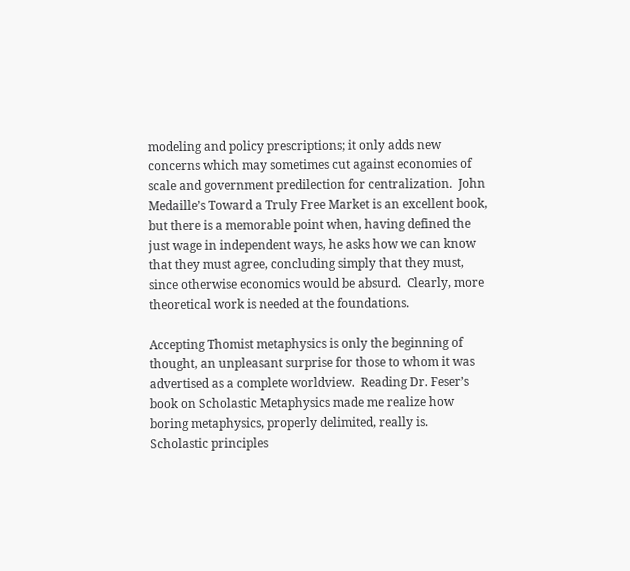modeling and policy prescriptions; it only adds new concerns which may sometimes cut against economies of scale and government predilection for centralization.  John Medaille’s Toward a Truly Free Market is an excellent book, but there is a memorable point when, having defined the just wage in independent ways, he asks how we can know that they must agree, concluding simply that they must, since otherwise economics would be absurd.  Clearly, more theoretical work is needed at the foundations.

Accepting Thomist metaphysics is only the beginning of thought, an unpleasant surprise for those to whom it was advertised as a complete worldview.  Reading Dr. Feser’s book on Scholastic Metaphysics made me realize how boring metaphysics, properly delimited, really is.  Scholastic principles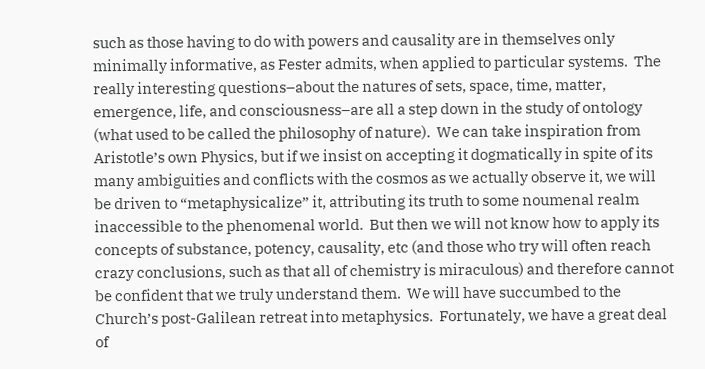such as those having to do with powers and causality are in themselves only minimally informative, as Fester admits, when applied to particular systems.  The really interesting questions–about the natures of sets, space, time, matter, emergence, life, and consciousness–are all a step down in the study of ontology (what used to be called the philosophy of nature).  We can take inspiration from Aristotle’s own Physics, but if we insist on accepting it dogmatically in spite of its many ambiguities and conflicts with the cosmos as we actually observe it, we will be driven to “metaphysicalize” it, attributing its truth to some noumenal realm inaccessible to the phenomenal world.  But then we will not know how to apply its concepts of substance, potency, causality, etc (and those who try will often reach crazy conclusions, such as that all of chemistry is miraculous) and therefore cannot be confident that we truly understand them.  We will have succumbed to the Church’s post-Galilean retreat into metaphysics.  Fortunately, we have a great deal of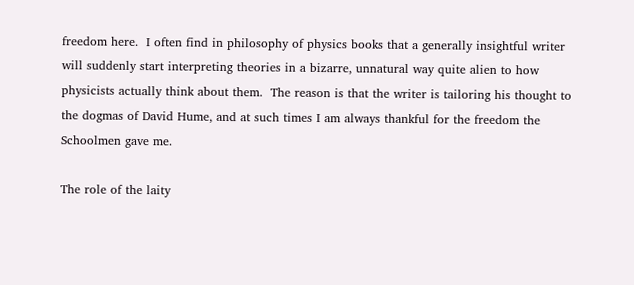freedom here.  I often find in philosophy of physics books that a generally insightful writer will suddenly start interpreting theories in a bizarre, unnatural way quite alien to how physicists actually think about them.  The reason is that the writer is tailoring his thought to the dogmas of David Hume, and at such times I am always thankful for the freedom the Schoolmen gave me.

The role of the laity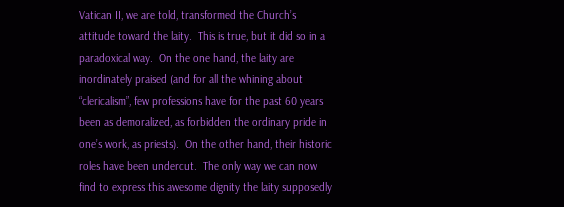Vatican II, we are told, transformed the Church’s attitude toward the laity.  This is true, but it did so in a paradoxical way.  On the one hand, the laity are inordinately praised (and for all the whining about “clericalism”, few professions have for the past 60 years been as demoralized, as forbidden the ordinary pride in one’s work, as priests).  On the other hand, their historic roles have been undercut.  The only way we can now find to express this awesome dignity the laity supposedly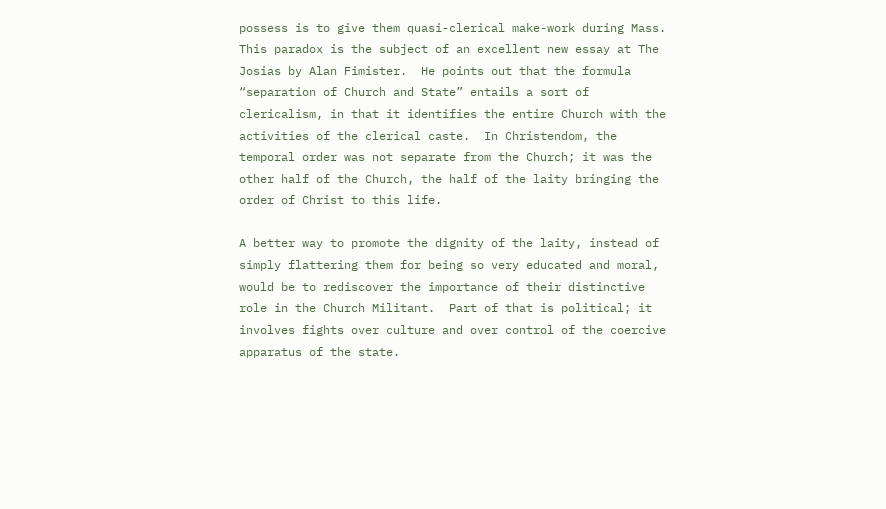possess is to give them quasi-clerical make-work during Mass.  This paradox is the subject of an excellent new essay at The Josias by Alan Fimister.  He points out that the formula “separation of Church and State” entails a sort of clericalism, in that it identifies the entire Church with the activities of the clerical caste.  In Christendom, the temporal order was not separate from the Church; it was the other half of the Church, the half of the laity bringing the order of Christ to this life.

A better way to promote the dignity of the laity, instead of simply flattering them for being so very educated and moral, would be to rediscover the importance of their distinctive role in the Church Militant.  Part of that is political; it involves fights over culture and over control of the coercive apparatus of the state.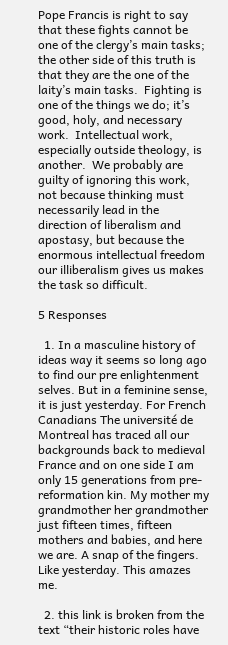Pope Francis is right to say that these fights cannot be one of the clergy’s main tasks; the other side of this truth is that they are the one of the laity’s main tasks.  Fighting is one of the things we do; it’s good, holy, and necessary work.  Intellectual work, especially outside theology, is another.  We probably are guilty of ignoring this work, not because thinking must necessarily lead in the direction of liberalism and apostasy, but because the enormous intellectual freedom our illiberalism gives us makes the task so difficult.

5 Responses

  1. In a masculine history of ideas way it seems so long ago to find our pre enlightenment selves. But in a feminine sense, it is just yesterday. For French Canadians The université de Montreal has traced all our backgrounds back to medieval France and on one side I am only 15 generations from pre-reformation kin. My mother my grandmother her grandmother just fifteen times, fifteen mothers and babies, and here we are. A snap of the fingers. Like yesterday. This amazes me.

  2. this link is broken from the text “their historic roles have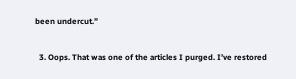been undercut.”

  3. Oops. That was one of the articles I purged. I’ve restored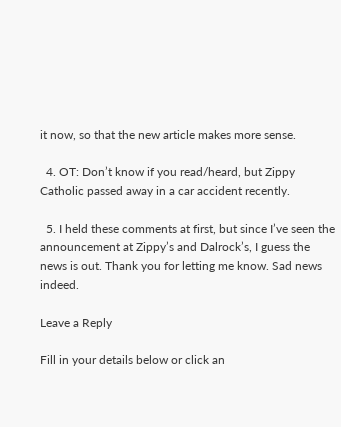it now, so that the new article makes more sense.

  4. OT: Don’t know if you read/heard, but Zippy Catholic passed away in a car accident recently.

  5. I held these comments at first, but since I’ve seen the announcement at Zippy’s and Dalrock’s, I guess the news is out. Thank you for letting me know. Sad news indeed.

Leave a Reply

Fill in your details below or click an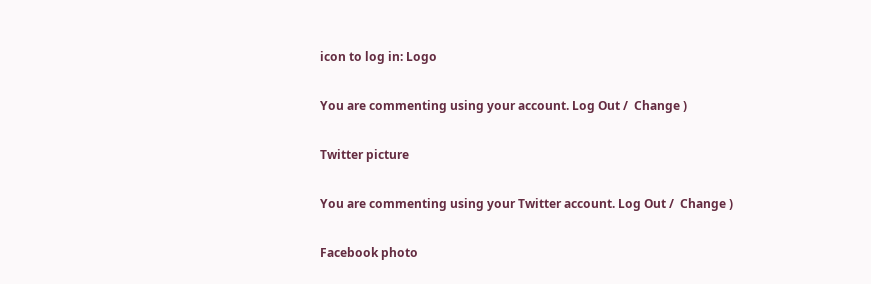icon to log in: Logo

You are commenting using your account. Log Out /  Change )

Twitter picture

You are commenting using your Twitter account. Log Out /  Change )

Facebook photo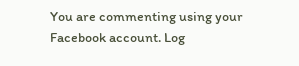You are commenting using your Facebook account. Log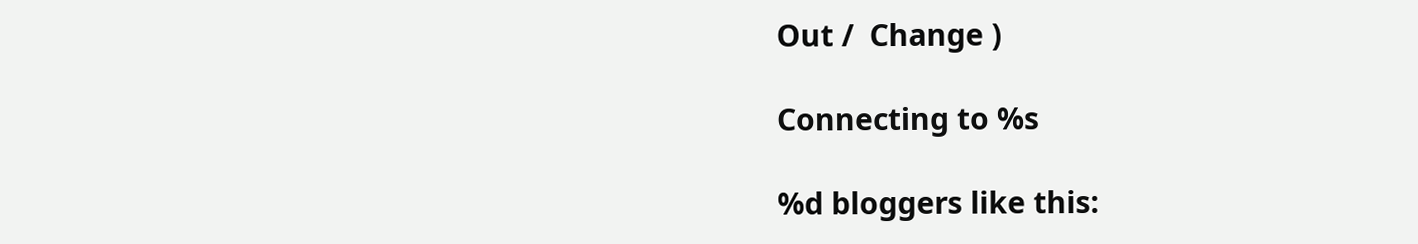Out /  Change )

Connecting to %s

%d bloggers like this: